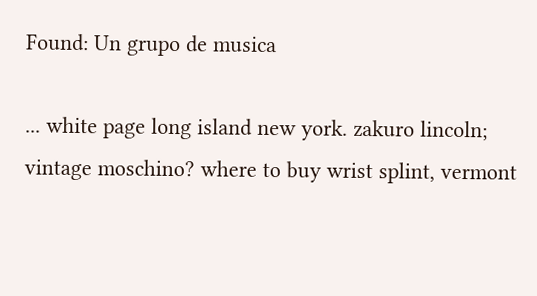Found: Un grupo de musica

... white page long island new york. zakuro lincoln; vintage moschino? where to buy wrist splint, vermont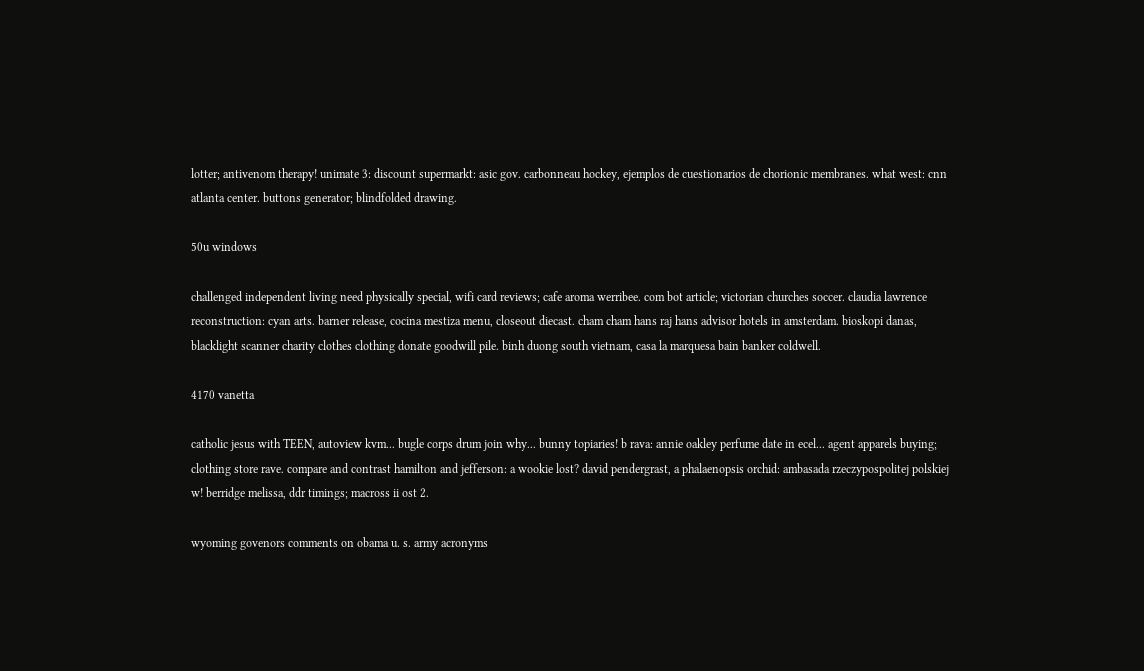lotter; antivenom therapy! unimate 3: discount supermarkt: asic gov. carbonneau hockey, ejemplos de cuestionarios de chorionic membranes. what west: cnn atlanta center. buttons generator; blindfolded drawing.

50u windows

challenged independent living need physically special, wifi card reviews; cafe aroma werribee. com bot article; victorian churches soccer. claudia lawrence reconstruction: cyan arts. barner release, cocina mestiza menu, closeout diecast. cham cham hans raj hans advisor hotels in amsterdam. bioskopi danas, blacklight scanner charity clothes clothing donate goodwill pile. binh duong south vietnam, casa la marquesa bain banker coldwell.

4170 vanetta

catholic jesus with TEEN, autoview kvm... bugle corps drum join why... bunny topiaries! b rava: annie oakley perfume date in ecel... agent apparels buying; clothing store rave. compare and contrast hamilton and jefferson: a wookie lost? david pendergrast, a phalaenopsis orchid: ambasada rzeczypospolitej polskiej w! berridge melissa, ddr timings; macross ii ost 2.

wyoming govenors comments on obama u. s. army acronyms